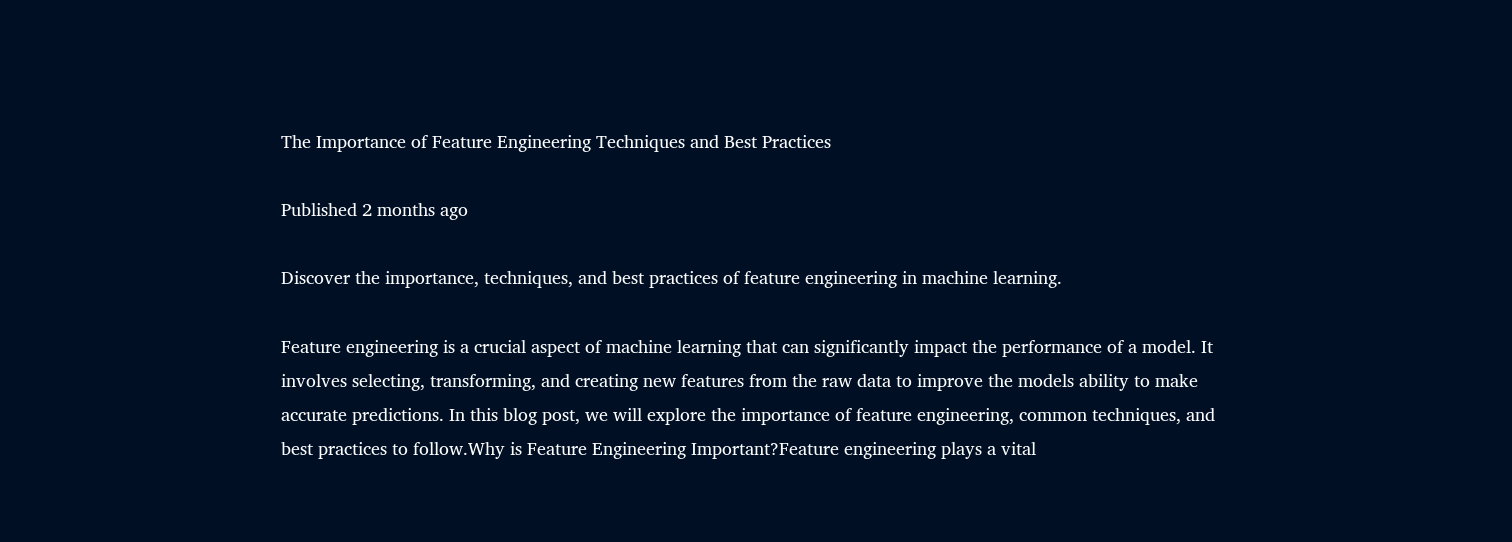The Importance of Feature Engineering Techniques and Best Practices

Published 2 months ago

Discover the importance, techniques, and best practices of feature engineering in machine learning.

Feature engineering is a crucial aspect of machine learning that can significantly impact the performance of a model. It involves selecting, transforming, and creating new features from the raw data to improve the models ability to make accurate predictions. In this blog post, we will explore the importance of feature engineering, common techniques, and best practices to follow.Why is Feature Engineering Important?Feature engineering plays a vital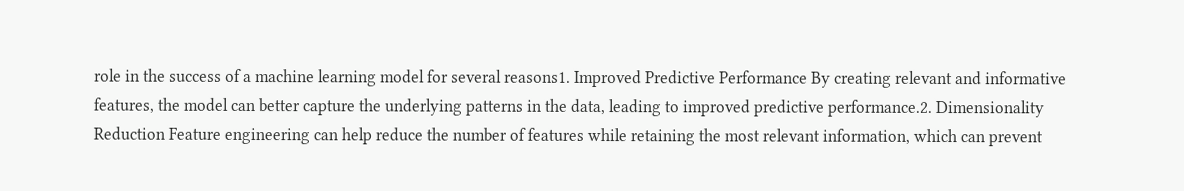role in the success of a machine learning model for several reasons1. Improved Predictive Performance By creating relevant and informative features, the model can better capture the underlying patterns in the data, leading to improved predictive performance.2. Dimensionality Reduction Feature engineering can help reduce the number of features while retaining the most relevant information, which can prevent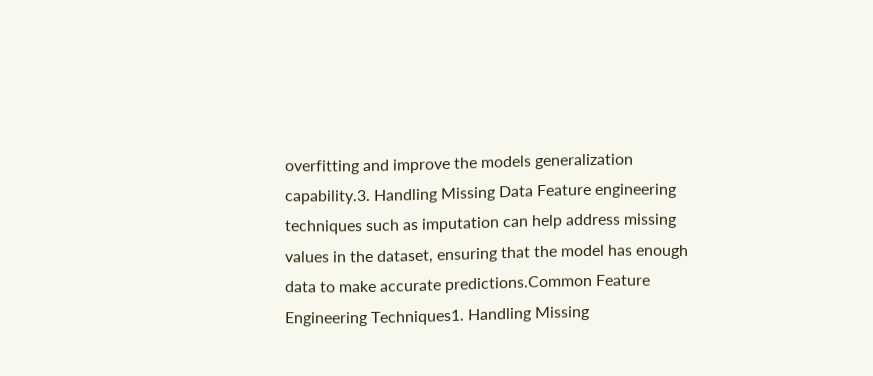overfitting and improve the models generalization capability.3. Handling Missing Data Feature engineering techniques such as imputation can help address missing values in the dataset, ensuring that the model has enough data to make accurate predictions.Common Feature Engineering Techniques1. Handling Missing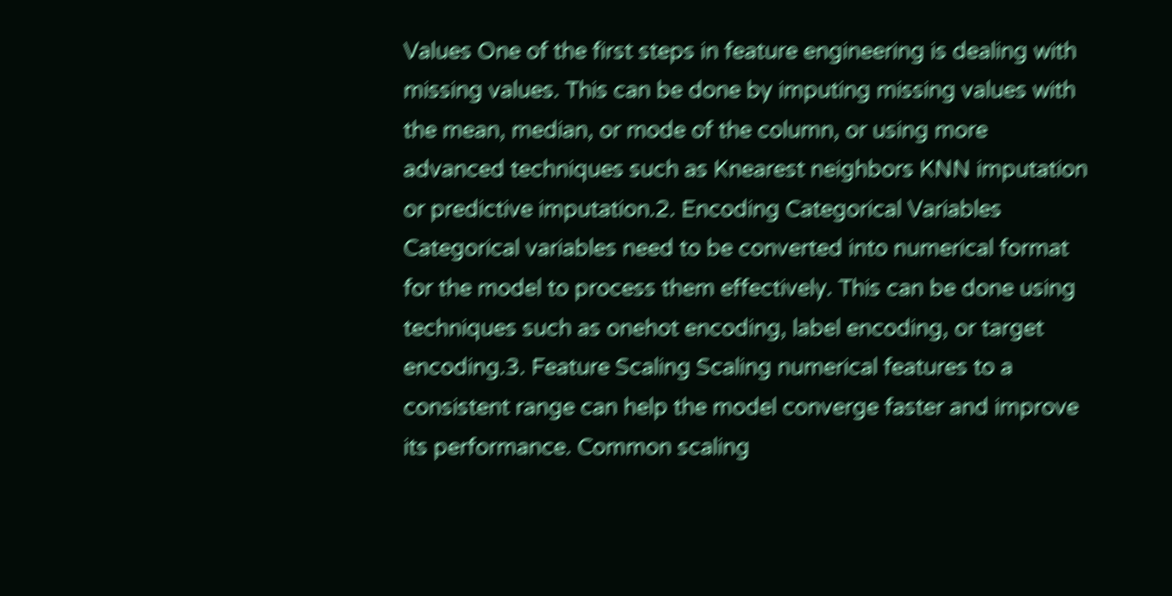Values One of the first steps in feature engineering is dealing with missing values. This can be done by imputing missing values with the mean, median, or mode of the column, or using more advanced techniques such as Knearest neighbors KNN imputation or predictive imputation.2. Encoding Categorical Variables Categorical variables need to be converted into numerical format for the model to process them effectively. This can be done using techniques such as onehot encoding, label encoding, or target encoding.3. Feature Scaling Scaling numerical features to a consistent range can help the model converge faster and improve its performance. Common scaling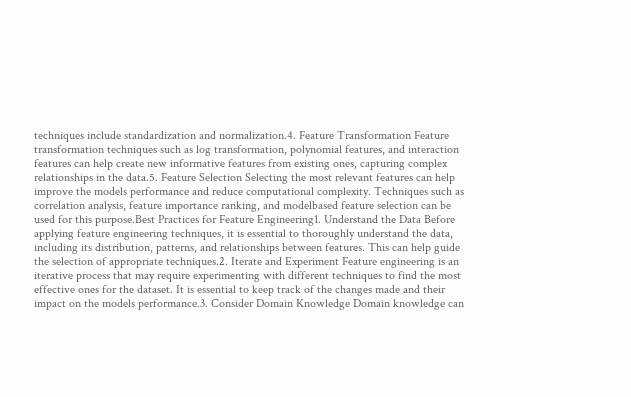techniques include standardization and normalization.4. Feature Transformation Feature transformation techniques such as log transformation, polynomial features, and interaction features can help create new informative features from existing ones, capturing complex relationships in the data.5. Feature Selection Selecting the most relevant features can help improve the models performance and reduce computational complexity. Techniques such as correlation analysis, feature importance ranking, and modelbased feature selection can be used for this purpose.Best Practices for Feature Engineering1. Understand the Data Before applying feature engineering techniques, it is essential to thoroughly understand the data, including its distribution, patterns, and relationships between features. This can help guide the selection of appropriate techniques.2. Iterate and Experiment Feature engineering is an iterative process that may require experimenting with different techniques to find the most effective ones for the dataset. It is essential to keep track of the changes made and their impact on the models performance.3. Consider Domain Knowledge Domain knowledge can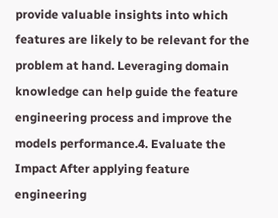provide valuable insights into which features are likely to be relevant for the problem at hand. Leveraging domain knowledge can help guide the feature engineering process and improve the models performance.4. Evaluate the Impact After applying feature engineering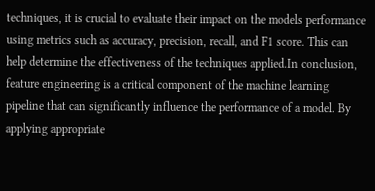techniques, it is crucial to evaluate their impact on the models performance using metrics such as accuracy, precision, recall, and F1 score. This can help determine the effectiveness of the techniques applied.In conclusion, feature engineering is a critical component of the machine learning pipeline that can significantly influence the performance of a model. By applying appropriate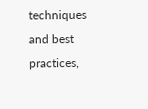techniques and best practices,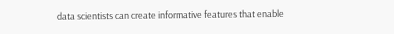data scientists can create informative features that enable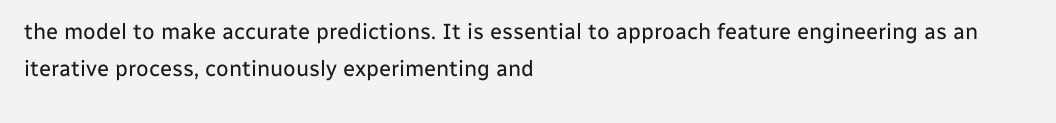the model to make accurate predictions. It is essential to approach feature engineering as an iterative process, continuously experimenting and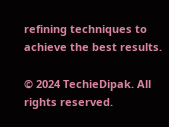refining techniques to achieve the best results.

© 2024 TechieDipak. All rights reserved.